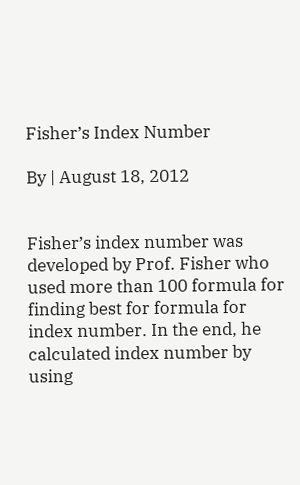Fisher’s Index Number

By | August 18, 2012


Fisher’s index number was developed by Prof. Fisher who used more than 100 formula for finding best for formula for index number. In the end, he calculated index number by using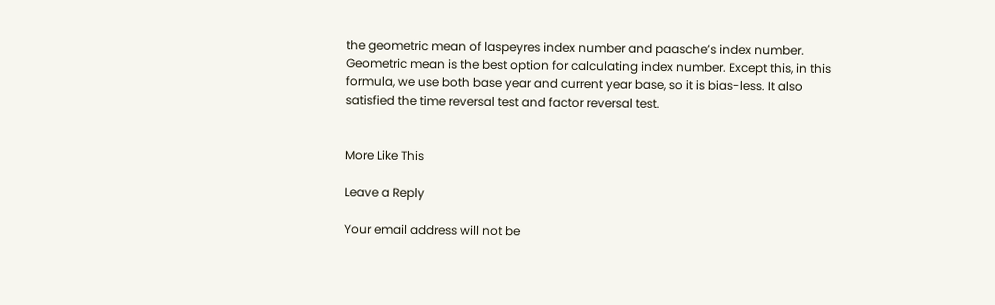the geometric mean of laspeyres index number and paasche’s index number. Geometric mean is the best option for calculating index number. Except this, in this formula, we use both base year and current year base, so it is bias-less. It also satisfied the time reversal test and factor reversal test.


More Like This

Leave a Reply

Your email address will not be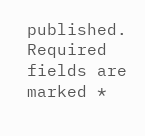published. Required fields are marked *